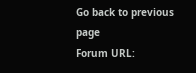Go back to previous page
Forum URL: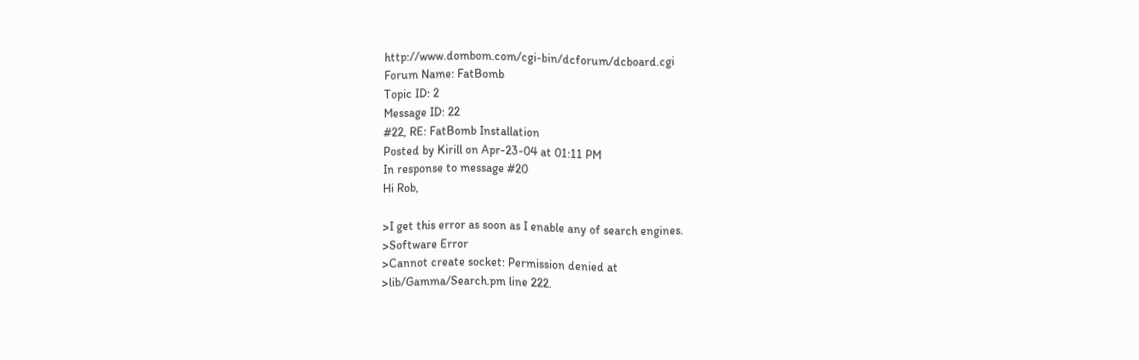http://www.dombom.com/cgi-bin/dcforum/dcboard.cgi
Forum Name: FatBomb
Topic ID: 2
Message ID: 22
#22, RE: FatBomb Installation
Posted by Kirill on Apr-23-04 at 01:11 PM
In response to message #20
Hi Rob,

>I get this error as soon as I enable any of search engines.
>Software Error
>Cannot create socket: Permission denied at
>lib/Gamma/Search.pm line 222.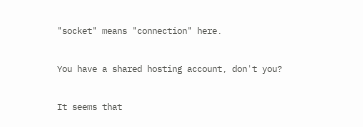"socket" means "connection" here.

You have a shared hosting account, don't you?

It seems that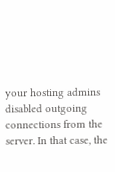your hosting admins disabled outgoing connections from the server. In that case, the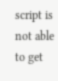script is not able to get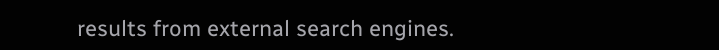results from external search engines.